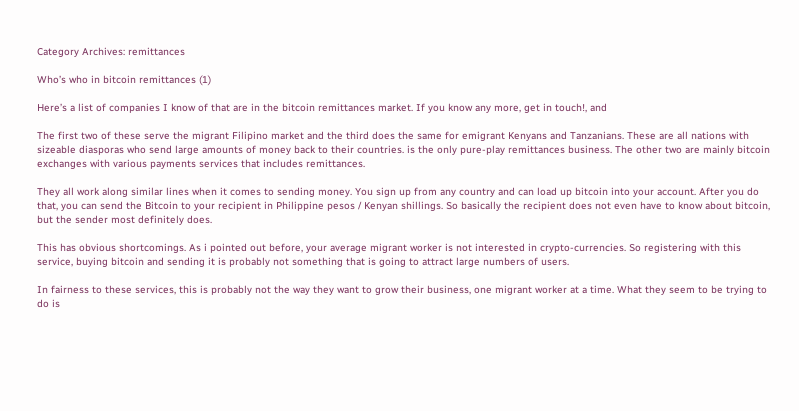Category Archives: remittances

Who’s who in bitcoin remittances (1)

Here’s a list of companies I know of that are in the bitcoin remittances market. If you know any more, get in touch!, and

The first two of these serve the migrant Filipino market and the third does the same for emigrant Kenyans and Tanzanians. These are all nations with sizeable diasporas who send large amounts of money back to their countries. is the only pure-play remittances business. The other two are mainly bitcoin exchanges with various payments services that includes remittances.

They all work along similar lines when it comes to sending money. You sign up from any country and can load up bitcoin into your account. After you do that, you can send the Bitcoin to your recipient in Philippine pesos / Kenyan shillings. So basically the recipient does not even have to know about bitcoin, but the sender most definitely does.

This has obvious shortcomings. As i pointed out before, your average migrant worker is not interested in crypto-currencies. So registering with this service, buying bitcoin and sending it is probably not something that is going to attract large numbers of users.

In fairness to these services, this is probably not the way they want to grow their business, one migrant worker at a time. What they seem to be trying to do is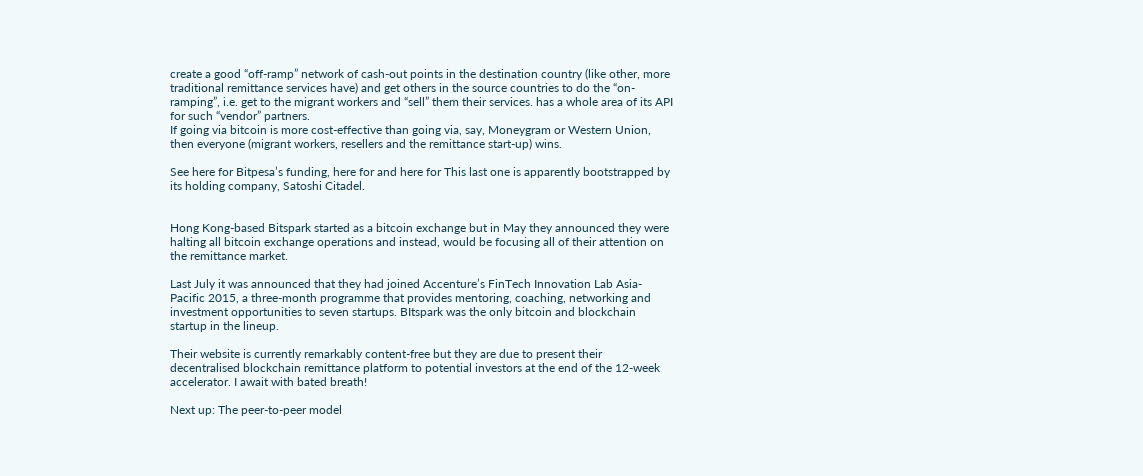create a good “off-ramp” network of cash-out points in the destination country (like other, more traditional remittance services have) and get others in the source countries to do the “on-ramping”, i.e. get to the migrant workers and “sell” them their services. has a whole area of its API for such “vendor” partners.
If going via bitcoin is more cost-effective than going via, say, Moneygram or Western Union, then everyone (migrant workers, resellers and the remittance start-up) wins.

See here for Bitpesa’s funding, here for and here for This last one is apparently bootstrapped by its holding company, Satoshi Citadel.


Hong Kong-based Bitspark started as a bitcoin exchange but in May they announced they were halting all bitcoin exchange operations and instead, would be focusing all of their attention on the remittance market.

Last July it was announced that they had joined Accenture’s FinTech Innovation Lab Asia-Pacific 2015, a three-month programme that provides mentoring, coaching, networking and investment opportunities to seven startups. BItspark was the only bitcoin and blockchain startup in the lineup.

Their website is currently remarkably content-free but they are due to present their decentralised blockchain remittance platform to potential investors at the end of the 12-week accelerator. I await with bated breath!

Next up: The peer-to-peer model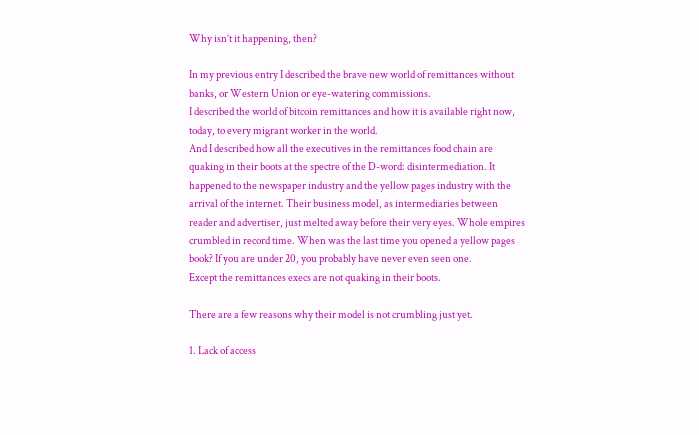Why isn’t it happening, then?

In my previous entry I described the brave new world of remittances without banks, or Western Union or eye-watering commissions.
I described the world of bitcoin remittances and how it is available right now, today, to every migrant worker in the world.
And I described how all the executives in the remittances food chain are quaking in their boots at the spectre of the D-word: disintermediation. It happened to the newspaper industry and the yellow pages industry with the arrival of the internet. Their business model, as intermediaries between reader and advertiser, just melted away before their very eyes. Whole empires crumbled in record time. When was the last time you opened a yellow pages book? If you are under 20, you probably have never even seen one.
Except the remittances execs are not quaking in their boots.

There are a few reasons why their model is not crumbling just yet.

1. Lack of access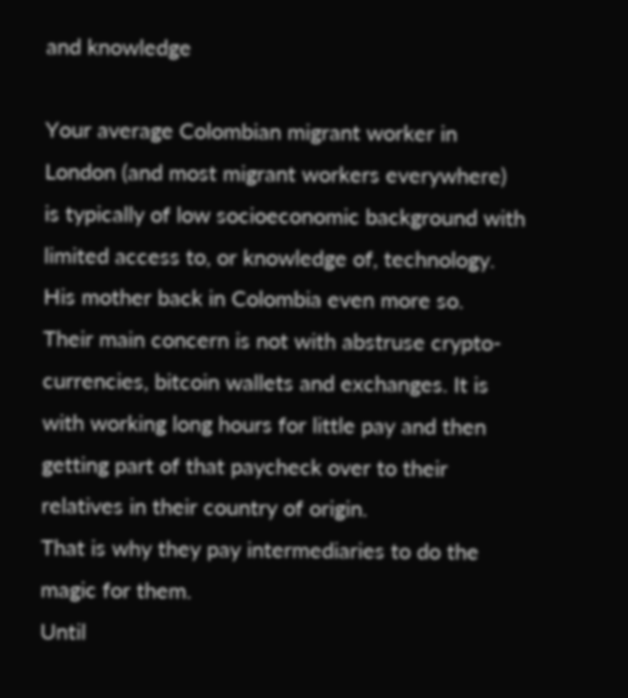and knowledge

Your average Colombian migrant worker in London (and most migrant workers everywhere) is typically of low socioeconomic background with limited access to, or knowledge of, technology. His mother back in Colombia even more so.
Their main concern is not with abstruse crypto-currencies, bitcoin wallets and exchanges. It is with working long hours for little pay and then getting part of that paycheck over to their relatives in their country of origin.
That is why they pay intermediaries to do the magic for them.
Until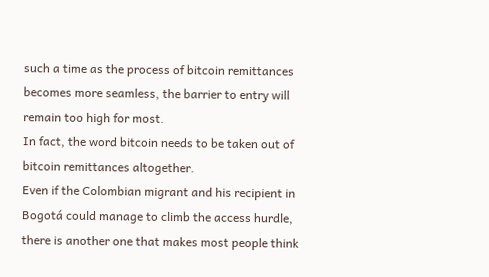such a time as the process of bitcoin remittances becomes more seamless, the barrier to entry will remain too high for most.
In fact, the word bitcoin needs to be taken out of bitcoin remittances altogether.
Even if the Colombian migrant and his recipient in Bogotá could manage to climb the access hurdle, there is another one that makes most people think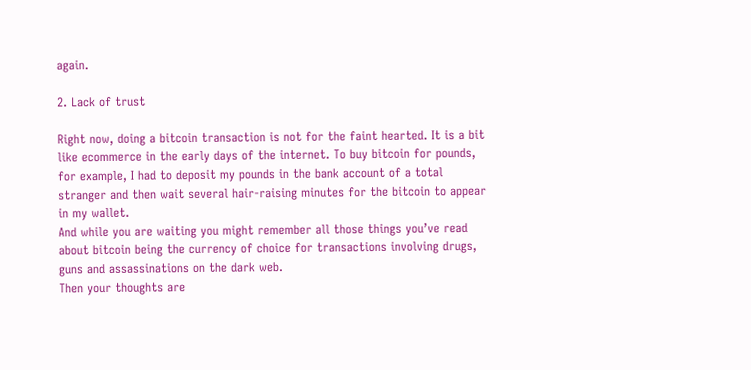again.

2. Lack of trust

Right now, doing a bitcoin transaction is not for the faint hearted. It is a bit like ecommerce in the early days of the internet. To buy bitcoin for pounds, for example, I had to deposit my pounds in the bank account of a total stranger and then wait several hair-raising minutes for the bitcoin to appear in my wallet.
And while you are waiting you might remember all those things you’ve read about bitcoin being the currency of choice for transactions involving drugs, guns and assassinations on the dark web.
Then your thoughts are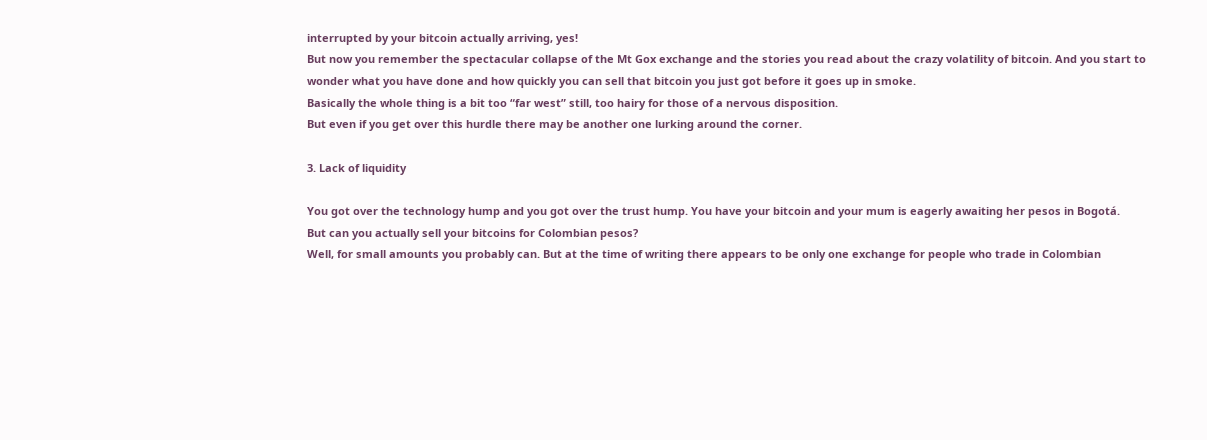interrupted by your bitcoin actually arriving, yes!
But now you remember the spectacular collapse of the Mt Gox exchange and the stories you read about the crazy volatility of bitcoin. And you start to wonder what you have done and how quickly you can sell that bitcoin you just got before it goes up in smoke.
Basically the whole thing is a bit too “far west” still, too hairy for those of a nervous disposition.
But even if you get over this hurdle there may be another one lurking around the corner.

3. Lack of liquidity

You got over the technology hump and you got over the trust hump. You have your bitcoin and your mum is eagerly awaiting her pesos in Bogotá.
But can you actually sell your bitcoins for Colombian pesos?
Well, for small amounts you probably can. But at the time of writing there appears to be only one exchange for people who trade in Colombian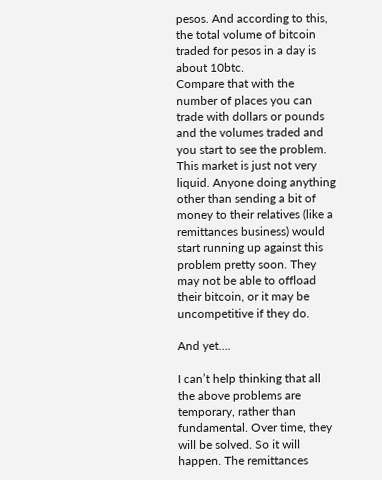pesos. And according to this, the total volume of bitcoin traded for pesos in a day is about 10btc.
Compare that with the number of places you can trade with dollars or pounds and the volumes traded and you start to see the problem. This market is just not very liquid. Anyone doing anything other than sending a bit of money to their relatives (like a remittances business) would start running up against this problem pretty soon. They may not be able to offload their bitcoin, or it may be uncompetitive if they do.

And yet….

I can’t help thinking that all the above problems are temporary, rather than fundamental. Over time, they will be solved. So it will happen. The remittances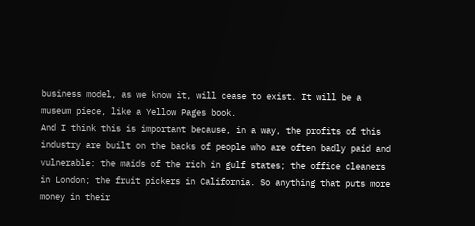business model, as we know it, will cease to exist. It will be a museum piece, like a Yellow Pages book.
And I think this is important because, in a way, the profits of this industry are built on the backs of people who are often badly paid and vulnerable: the maids of the rich in gulf states; the office cleaners in London; the fruit pickers in California. So anything that puts more money in their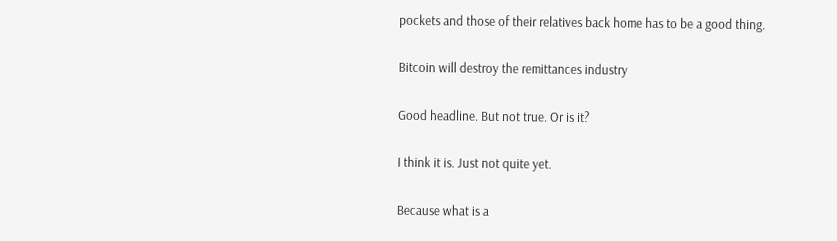pockets and those of their relatives back home has to be a good thing.

Bitcoin will destroy the remittances industry

Good headline. But not true. Or is it?

I think it is. Just not quite yet.

Because what is a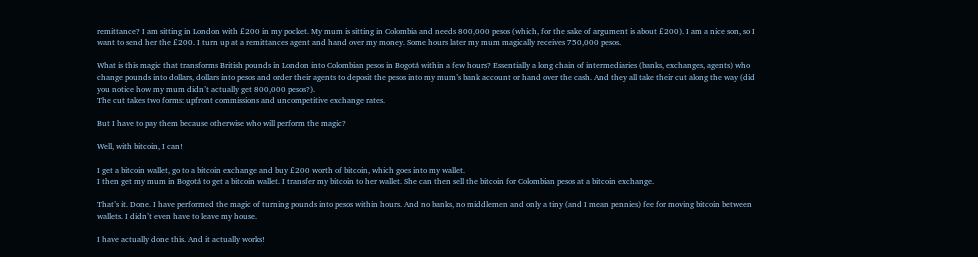remittance? I am sitting in London with £200 in my pocket. My mum is sitting in Colombia and needs 800,000 pesos (which, for the sake of argument is about £200). I am a nice son, so I want to send her the £200. I turn up at a remittances agent and hand over my money. Some hours later my mum magically receives 750,000 pesos.

What is this magic that transforms British pounds in London into Colombian pesos in Bogotá within a few hours? Essentially a long chain of intermediaries (banks, exchanges, agents) who change pounds into dollars, dollars into pesos and order their agents to deposit the pesos into my mum’s bank account or hand over the cash. And they all take their cut along the way (did you notice how my mum didn’t actually get 800,000 pesos?).
The cut takes two forms: upfront commissions and uncompetitive exchange rates.

But I have to pay them because otherwise who will perform the magic?

Well, with bitcoin, I can!

I get a bitcoin wallet, go to a bitcoin exchange and buy £200 worth of bitcoin, which goes into my wallet.
I then get my mum in Bogotá to get a bitcoin wallet. I transfer my bitcoin to her wallet. She can then sell the bitcoin for Colombian pesos at a bitcoin exchange.

That’s it. Done. I have performed the magic of turning pounds into pesos within hours. And no banks, no middlemen and only a tiny (and I mean pennies) fee for moving bitcoin between wallets. I didn’t even have to leave my house.

I have actually done this. And it actually works!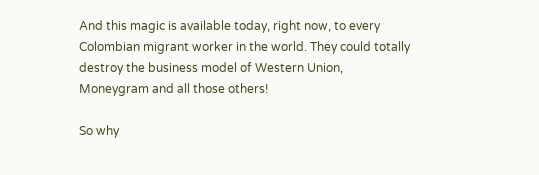And this magic is available today, right now, to every Colombian migrant worker in the world. They could totally destroy the business model of Western Union, Moneygram and all those others!

So why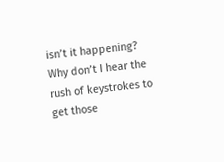isn’t it happening? Why don’t I hear the rush of keystrokes to get those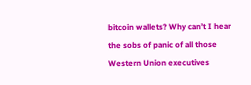bitcoin wallets? Why can’t I hear the sobs of panic of all those Western Union executives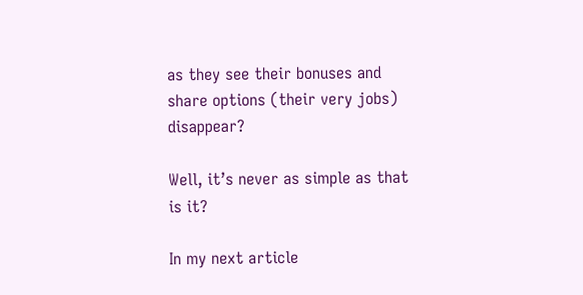as they see their bonuses and share options (their very jobs) disappear?

Well, it’s never as simple as that is it?

In my next article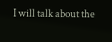I will talk about the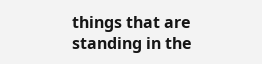things that are standing in the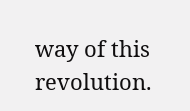way of this revolution.